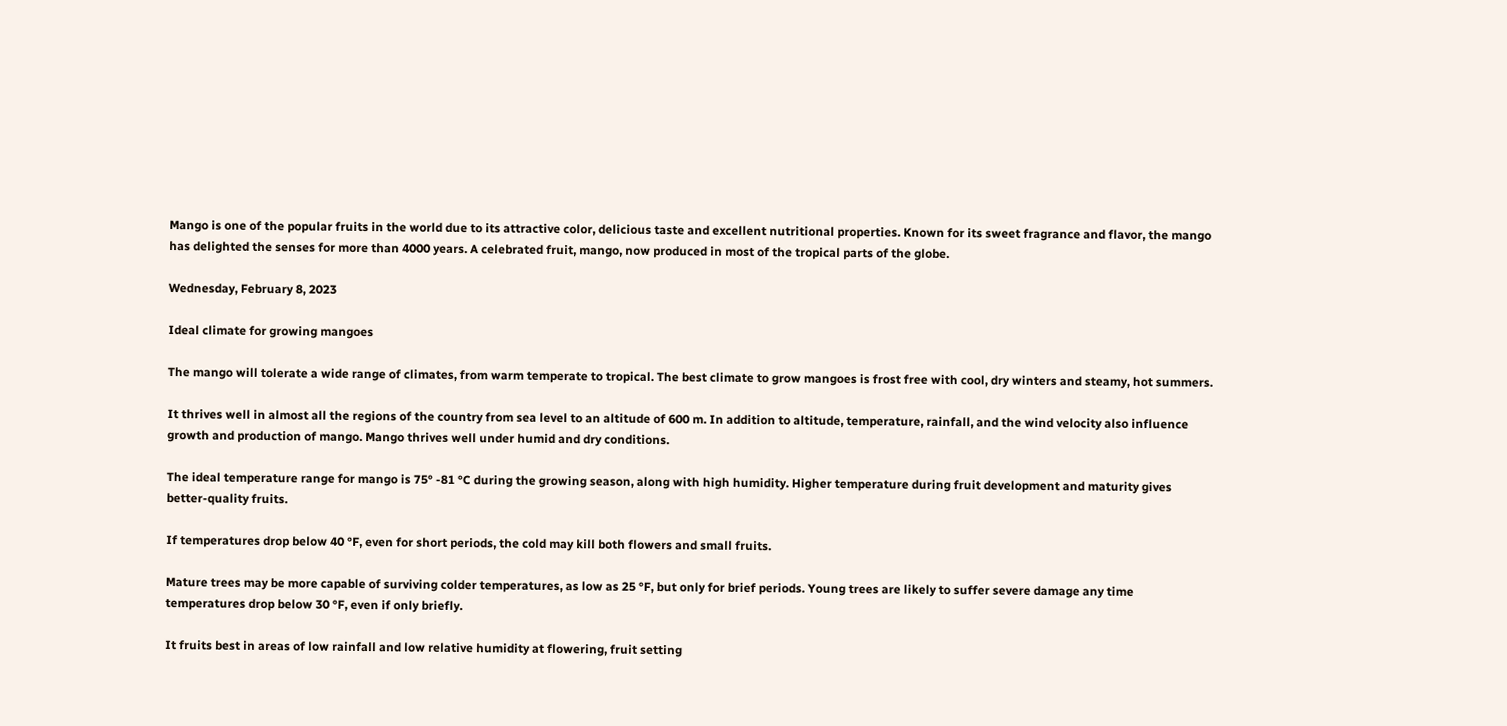Mango is one of the popular fruits in the world due to its attractive color, delicious taste and excellent nutritional properties. Known for its sweet fragrance and flavor, the mango has delighted the senses for more than 4000 years. A celebrated fruit, mango, now produced in most of the tropical parts of the globe.

Wednesday, February 8, 2023

Ideal climate for growing mangoes

The mango will tolerate a wide range of climates, from warm temperate to tropical. The best climate to grow mangoes is frost free with cool, dry winters and steamy, hot summers.

It thrives well in almost all the regions of the country from sea level to an altitude of 600 m. In addition to altitude, temperature, rainfall, and the wind velocity also influence growth and production of mango. Mango thrives well under humid and dry conditions.

The ideal temperature range for mango is 75° -81 °C during the growing season, along with high humidity. Higher temperature during fruit development and maturity gives better-quality fruits.

If temperatures drop below 40 °F, even for short periods, the cold may kill both flowers and small fruits.

Mature trees may be more capable of surviving colder temperatures, as low as 25 °F, but only for brief periods. Young trees are likely to suffer severe damage any time temperatures drop below 30 °F, even if only briefly.

It fruits best in areas of low rainfall and low relative humidity at flowering, fruit setting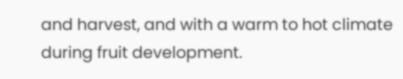and harvest, and with a warm to hot climate during fruit development.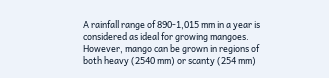A rainfall range of 890-1,015 mm in a year is considered as ideal for growing mangoes. However, mango can be grown in regions of both heavy (2540 mm) or scanty (254 mm)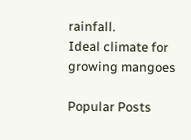rainfall.
Ideal climate for growing mangoes

Popular Posts